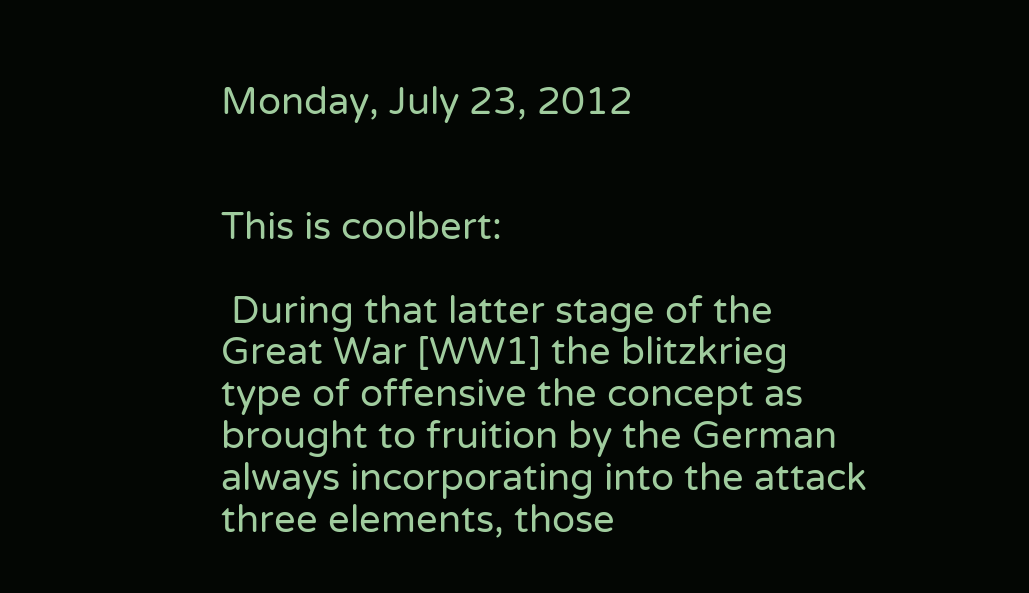Monday, July 23, 2012


This is coolbert:

 During that latter stage of the Great War [WW1] the blitzkrieg type of offensive the concept as brought to fruition by the German always incorporating into the attack three elements, those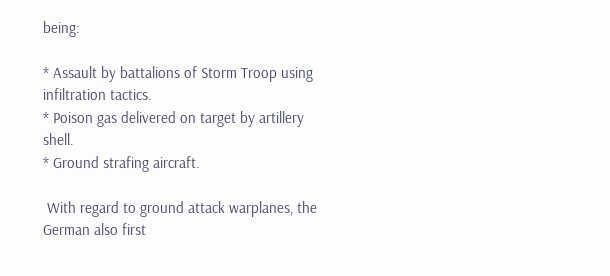being:

* Assault by battalions of Storm Troop using infiltration tactics.
* Poison gas delivered on target by artillery shell.
* Ground strafing aircraft.

 With regard to ground attack warplanes, the German also first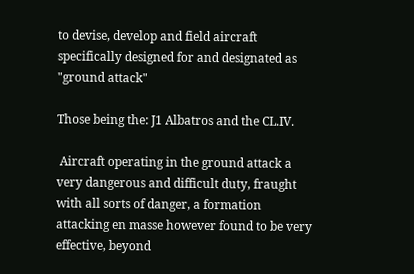to devise, develop and field aircraft specifically designed for and designated as "ground attack"

Those being the: J1 Albatros and the CL.IV.

 Aircraft operating in the ground attack a very dangerous and difficult duty, fraught with all sorts of danger, a formation attacking en masse however found to be very effective, beyond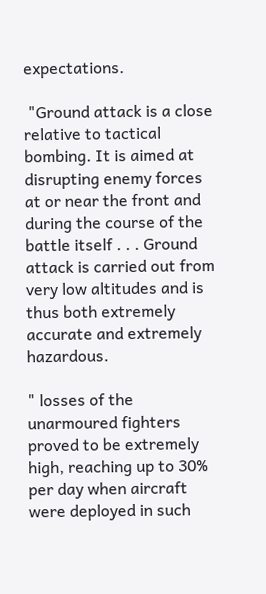expectations.

 "Ground attack is a close relative to tactical bombing. It is aimed at disrupting enemy forces at or near the front and during the course of the battle itself . . . Ground attack is carried out from very low altitudes and is thus both extremely accurate and extremely hazardous.

" losses of the unarmoured fighters proved to be extremely high, reaching up to 30% per day when aircraft were deployed in such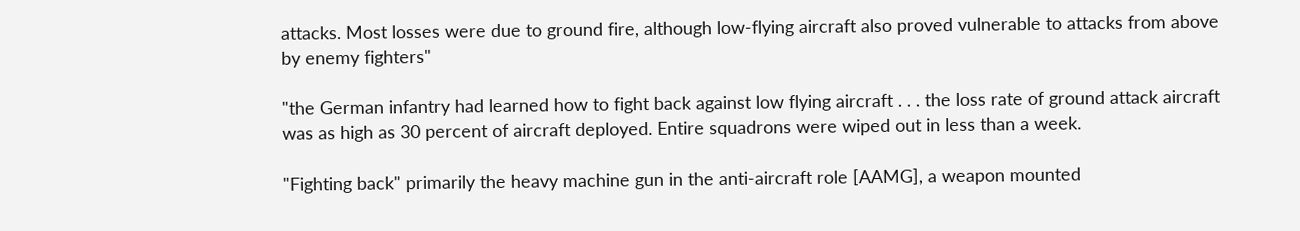attacks. Most losses were due to ground fire, although low-flying aircraft also proved vulnerable to attacks from above by enemy fighters"

"the German infantry had learned how to fight back against low flying aircraft . . . the loss rate of ground attack aircraft was as high as 30 percent of aircraft deployed. Entire squadrons were wiped out in less than a week.

"Fighting back" primarily the heavy machine gun in the anti-aircraft role [AAMG], a weapon mounted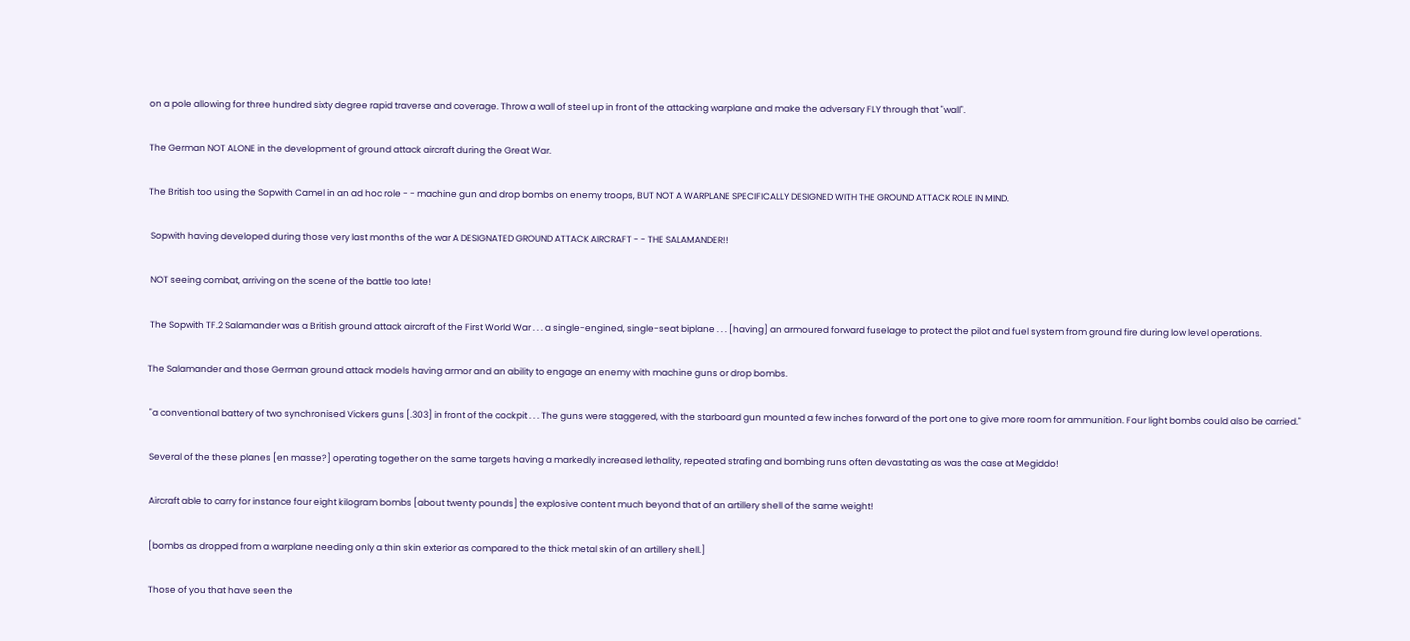on a pole allowing for three hundred sixty degree rapid traverse and coverage. Throw a wall of steel up in front of the attacking warplane and make the adversary FLY through that "wall".

The German NOT ALONE in the development of ground attack aircraft during the Great War.

The British too using the Sopwith Camel in an ad hoc role - - machine gun and drop bombs on enemy troops, BUT NOT A WARPLANE SPECIFICALLY DESIGNED WITH THE GROUND ATTACK ROLE IN MIND.

 Sopwith having developed during those very last months of the war A DESIGNATED GROUND ATTACK AIRCRAFT - - THE SALAMANDER!!

 NOT seeing combat, arriving on the scene of the battle too late!

 The Sopwith TF.2 Salamander was a British ground attack aircraft of the First World War . . . a single-engined, single-seat biplane . . . [having] an armoured forward fuselage to protect the pilot and fuel system from ground fire during low level operations.

The Salamander and those German ground attack models having armor and an ability to engage an enemy with machine guns or drop bombs.

 "a conventional battery of two synchronised Vickers guns [.303] in front of the cockpit . . . The guns were staggered, with the starboard gun mounted a few inches forward of the port one to give more room for ammunition. Four light bombs could also be carried."

 Several of the these planes [en masse?] operating together on the same targets having a markedly increased lethality, repeated strafing and bombing runs often devastating as was the case at Megiddo!

 Aircraft able to carry for instance four eight kilogram bombs [about twenty pounds] the explosive content much beyond that of an artillery shell of the same weight!

 [bombs as dropped from a warplane needing only a thin skin exterior as compared to the thick metal skin of an artillery shell.]

 Those of you that have seen the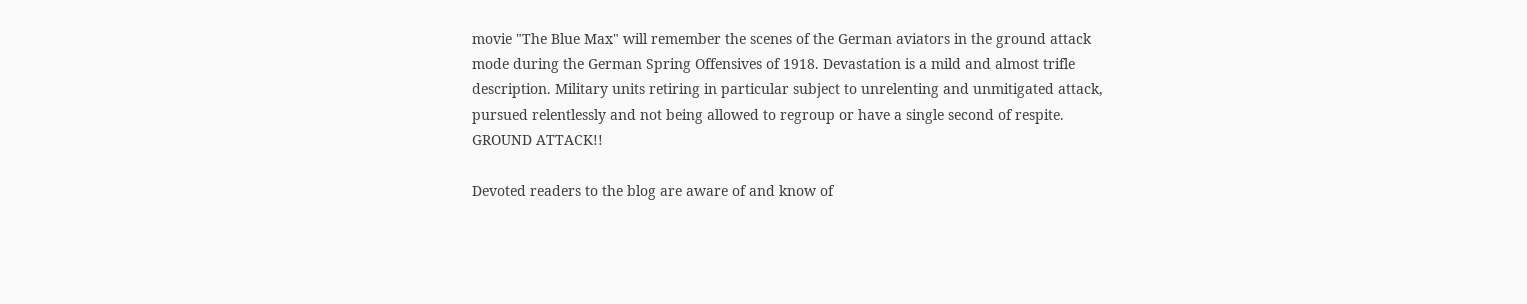movie "The Blue Max" will remember the scenes of the German aviators in the ground attack mode during the German Spring Offensives of 1918. Devastation is a mild and almost trifle description. Military units retiring in particular subject to unrelenting and unmitigated attack, pursued relentlessly and not being allowed to regroup or have a single second of respite. GROUND ATTACK!!

Devoted readers to the blog are aware of and know of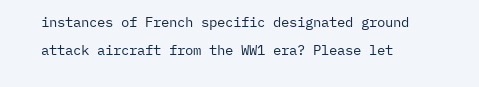instances of French specific designated ground attack aircraft from the WW1 era? Please let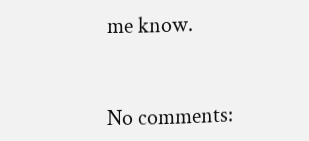me know.


No comments: